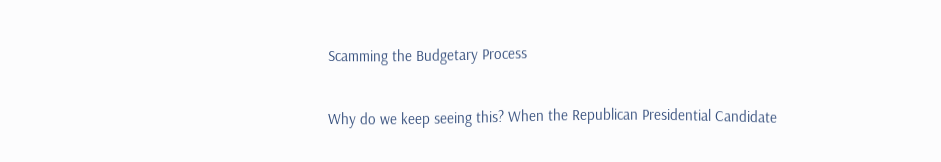Scamming the Budgetary Process

Why do we keep seeing this? When the Republican Presidential Candidate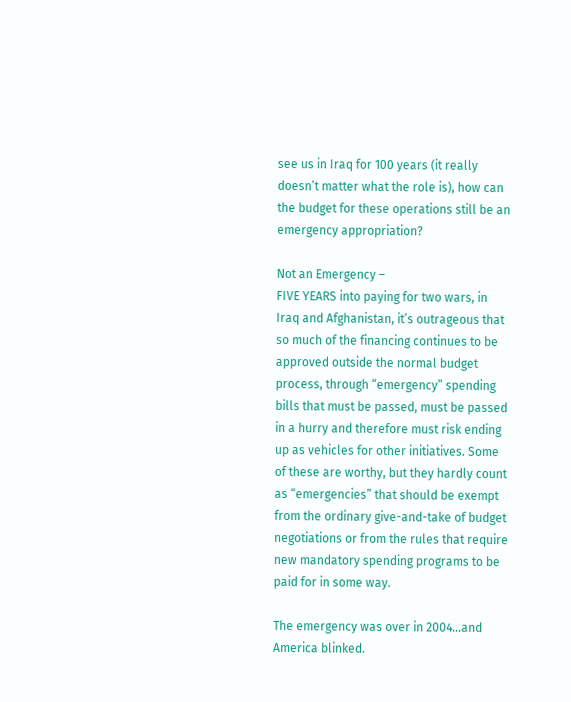see us in Iraq for 100 years (it really doesn’t matter what the role is), how can the budget for these operations still be an emergency appropriation?

Not an Emergency –
FIVE YEARS into paying for two wars, in Iraq and Afghanistan, it’s outrageous that so much of the financing continues to be approved outside the normal budget process, through “emergency” spending bills that must be passed, must be passed in a hurry and therefore must risk ending up as vehicles for other initiatives. Some of these are worthy, but they hardly count as “emergencies” that should be exempt from the ordinary give-and-take of budget negotiations or from the rules that require new mandatory spending programs to be paid for in some way.

The emergency was over in 2004…and America blinked.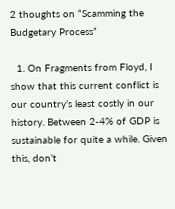2 thoughts on “Scamming the Budgetary Process”

  1. On Fragments from Floyd, I show that this current conflict is our country’s least costly in our history. Between 2-4% of GDP is sustainable for quite a while. Given this, don’t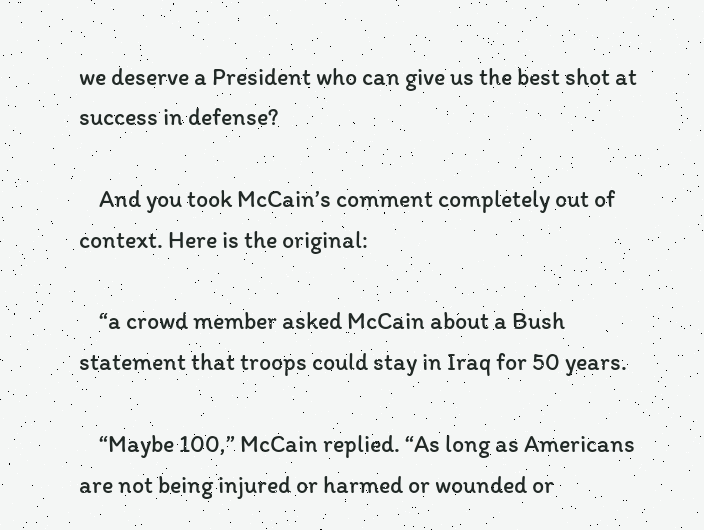we deserve a President who can give us the best shot at success in defense?

    And you took McCain’s comment completely out of context. Here is the original:

    “a crowd member asked McCain about a Bush statement that troops could stay in Iraq for 50 years.

    “Maybe 100,” McCain replied. “As long as Americans are not being injured or harmed or wounded or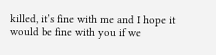killed, it’s fine with me and I hope it would be fine with you if we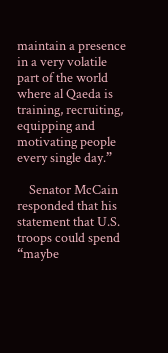maintain a presence in a very volatile part of the world where al Qaeda is training, recruiting, equipping and motivating people every single day.”

    Senator McCain responded that his statement that U.S. troops could spend “maybe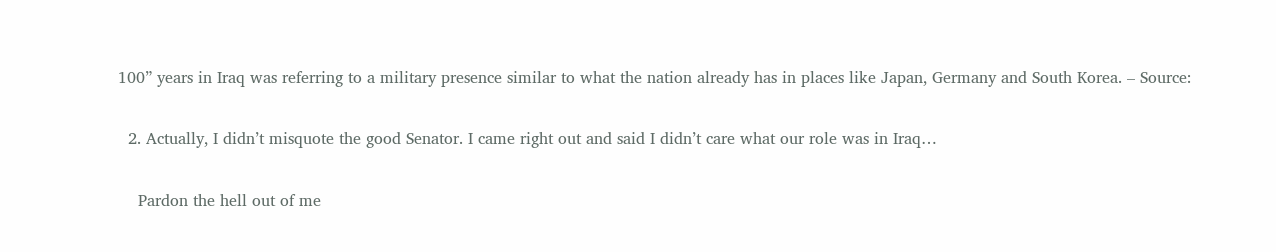100” years in Iraq was referring to a military presence similar to what the nation already has in places like Japan, Germany and South Korea. – Source:

  2. Actually, I didn’t misquote the good Senator. I came right out and said I didn’t care what our role was in Iraq…

    Pardon the hell out of me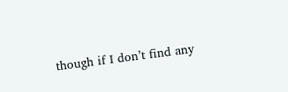though if I don’t find any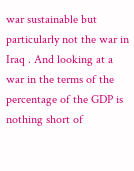war sustainable but particularly not the war in Iraq . And looking at a war in the terms of the percentage of the GDP is nothing short of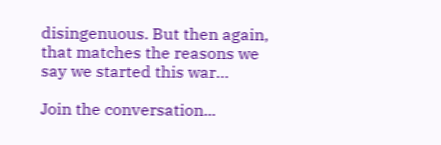disingenuous. But then again, that matches the reasons we say we started this war…

Join the conversation...